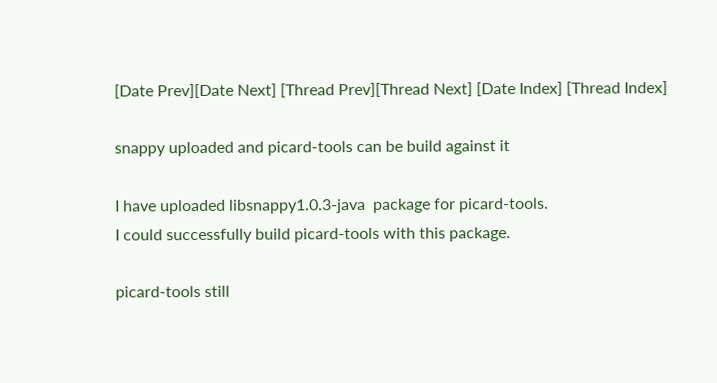[Date Prev][Date Next] [Thread Prev][Thread Next] [Date Index] [Thread Index]

snappy uploaded and picard-tools can be build against it

I have uploaded libsnappy1.0.3-java  package for picard-tools.
I could successfully build picard-tools with this package.

picard-tools still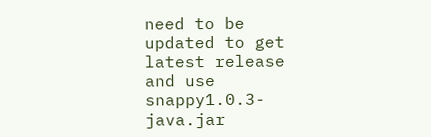need to be updated to get latest release and use
snappy1.0.3-java.jar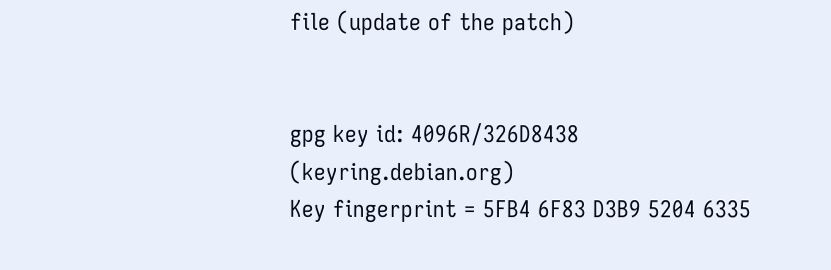file (update of the patch)


gpg key id: 4096R/326D8438  (keyring.debian.org)
Key fingerprint = 5FB4 6F83 D3B9 5204 6335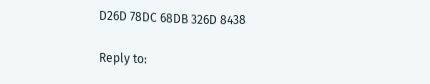D26D 78DC 68DB 326D 8438

Reply to: